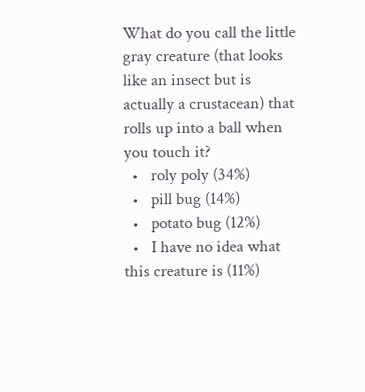What do you call the little gray creature (that looks like an insect but is actually a crustacean) that rolls up into a ball when you touch it?
  •   roly poly (34%)
  •   pill bug (14%)
  •   potato bug (12%)
  •   I have no idea what this creature is (11%)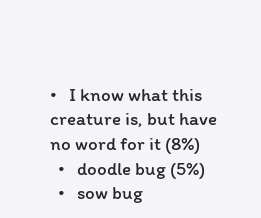•   I know what this creature is, but have no word for it (8%)
  •   doodle bug (5%)
  •   sow bug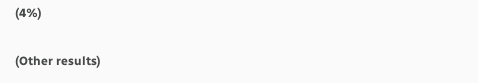(4%)

(Other results)